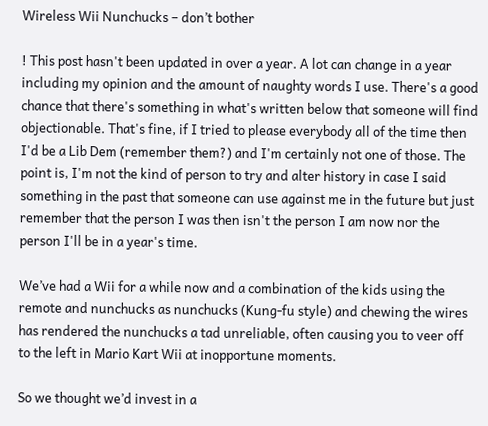Wireless Wii Nunchucks – don’t bother

! This post hasn't been updated in over a year. A lot can change in a year including my opinion and the amount of naughty words I use. There's a good chance that there's something in what's written below that someone will find objectionable. That's fine, if I tried to please everybody all of the time then I'd be a Lib Dem (remember them?) and I'm certainly not one of those. The point is, I'm not the kind of person to try and alter history in case I said something in the past that someone can use against me in the future but just remember that the person I was then isn't the person I am now nor the person I'll be in a year's time.

We’ve had a Wii for a while now and a combination of the kids using the remote and nunchucks as nunchucks (Kung-fu style) and chewing the wires has rendered the nunchucks a tad unreliable, often causing you to veer off to the left in Mario Kart Wii at inopportune moments.

So we thought we’d invest in a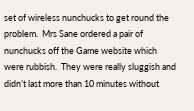set of wireless nunchucks to get round the problem.  Mrs Sane ordered a pair of nunchucks off the Game website which were rubbish.  They were really sluggish and didn’t last more than 10 minutes without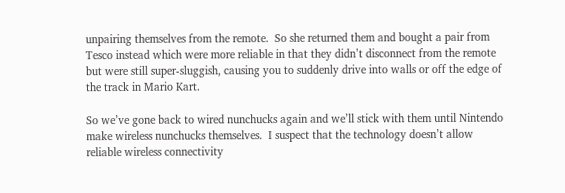unpairing themselves from the remote.  So she returned them and bought a pair from Tesco instead which were more reliable in that they didn’t disconnect from the remote but were still super-sluggish, causing you to suddenly drive into walls or off the edge of the track in Mario Kart.

So we’ve gone back to wired nunchucks again and we’ll stick with them until Nintendo make wireless nunchucks themselves.  I suspect that the technology doesn’t allow reliable wireless connectivity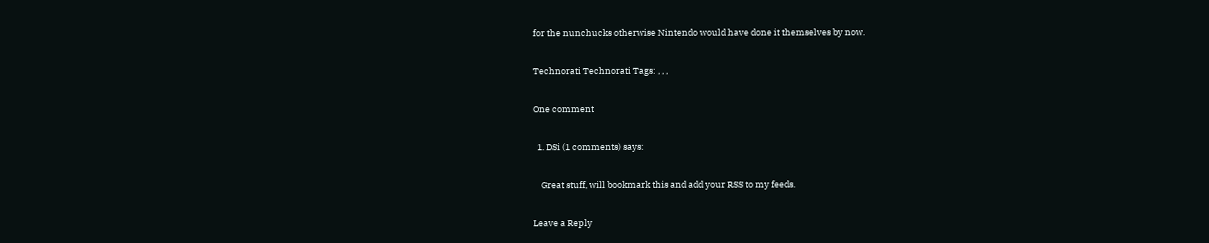for the nunchucks otherwise Nintendo would have done it themselves by now.

Technorati Technorati Tags: , , ,

One comment

  1. DSi (1 comments) says:

    Great stuff, will bookmark this and add your RSS to my feeds.

Leave a Reply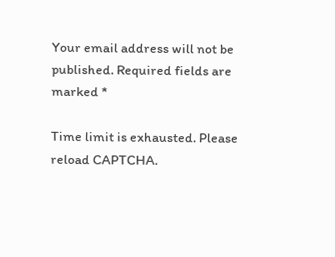Your email address will not be published. Required fields are marked *

Time limit is exhausted. Please reload CAPTCHA.